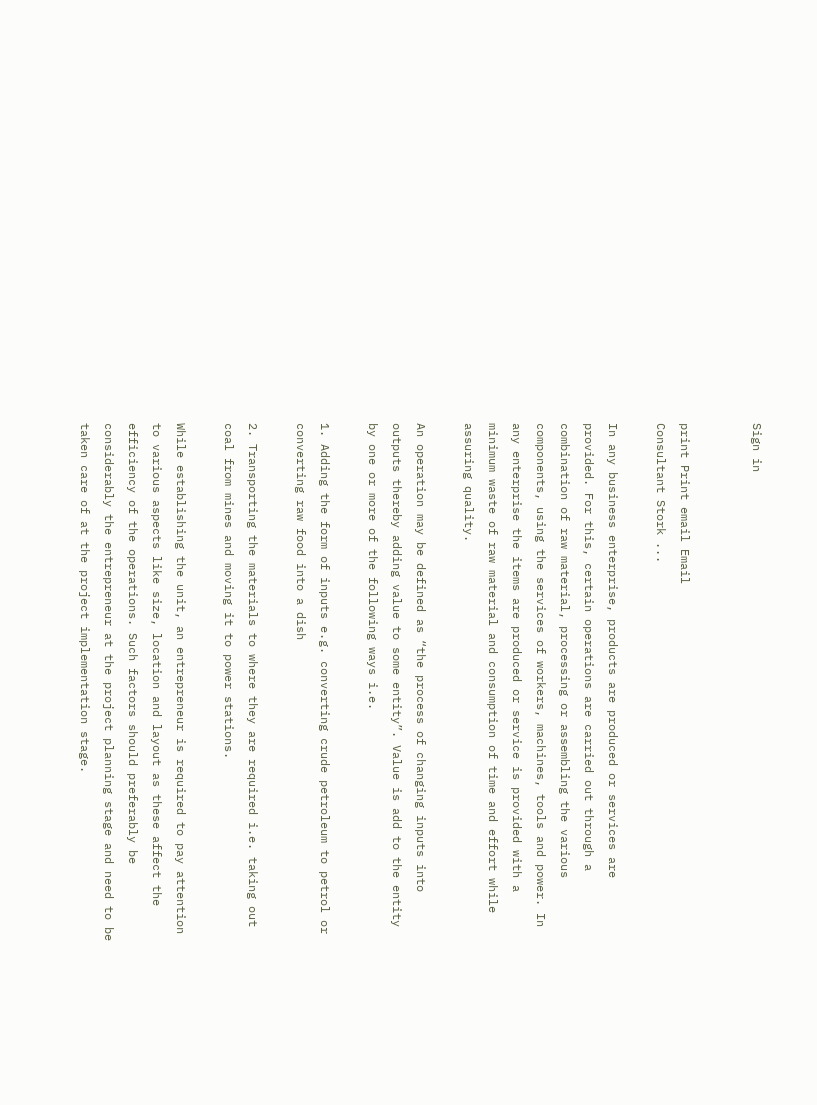Sign in


print Print email Email
Consultant Stork ...

In any business enterprise, products are produced or services are provided. For this, certain operations are carried out through a combination of raw material, processing or assembling the various components, using the services of workers, machines, tools and power. In any enterprise the items are produced or service is provided with a minimum waste of raw material and consumption of time and effort while assuring quality.

An operation may be defined as “the process of changing inputs into outputs thereby adding value to some entity”. Value is add to the entity by one or more of the following ways i.e.

1. Adding the form of inputs e.g. converting crude petroleum to petrol or converting raw food into a dish

2. Transporting the materials to where they are required i.e. taking out coal from mines and moving it to power stations.

While establishing the unit, an entrepreneur is required to pay attention to various aspects like size, location and layout as these affect the efficiency of the operations. Such factors should preferably be considerably the entrepreneur at the project planning stage and need to be taken care of at the project implementation stage.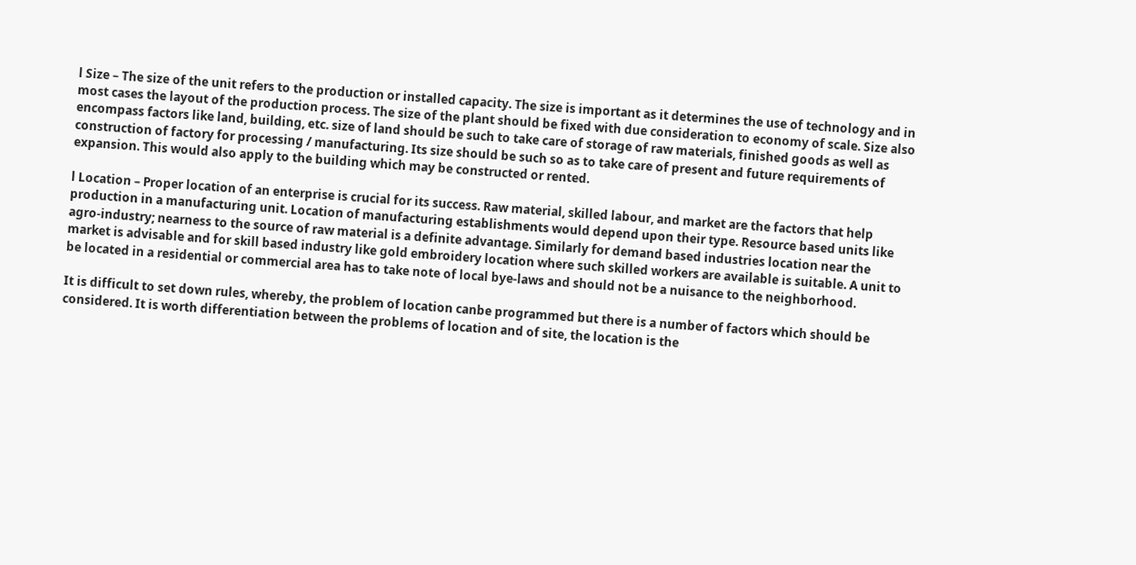l Size – The size of the unit refers to the production or installed capacity. The size is important as it determines the use of technology and in most cases the layout of the production process. The size of the plant should be fixed with due consideration to economy of scale. Size also encompass factors like land, building, etc. size of land should be such to take care of storage of raw materials, finished goods as well as construction of factory for processing / manufacturing. Its size should be such so as to take care of present and future requirements of expansion. This would also apply to the building which may be constructed or rented.

l Location – Proper location of an enterprise is crucial for its success. Raw material, skilled labour, and market are the factors that help production in a manufacturing unit. Location of manufacturing establishments would depend upon their type. Resource based units like agro-industry; nearness to the source of raw material is a definite advantage. Similarly for demand based industries location near the market is advisable and for skill based industry like gold embroidery location where such skilled workers are available is suitable. A unit to be located in a residential or commercial area has to take note of local bye-laws and should not be a nuisance to the neighborhood.

It is difficult to set down rules, whereby, the problem of location canbe programmed but there is a number of factors which should be considered. It is worth differentiation between the problems of location and of site, the location is the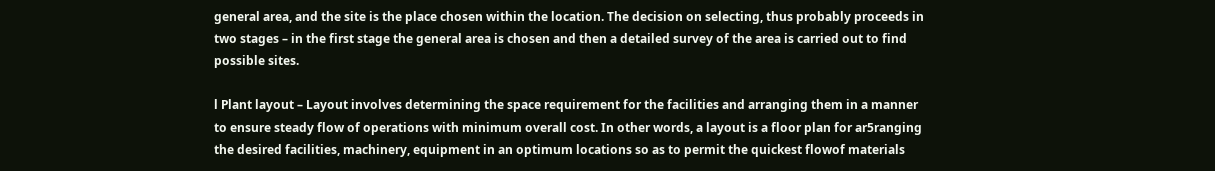general area, and the site is the place chosen within the location. The decision on selecting, thus probably proceeds in two stages – in the first stage the general area is chosen and then a detailed survey of the area is carried out to find possible sites.

l Plant layout – Layout involves determining the space requirement for the facilities and arranging them in a manner to ensure steady flow of operations with minimum overall cost. In other words, a layout is a floor plan for ar5ranging the desired facilities, machinery, equipment in an optimum locations so as to permit the quickest flowof materials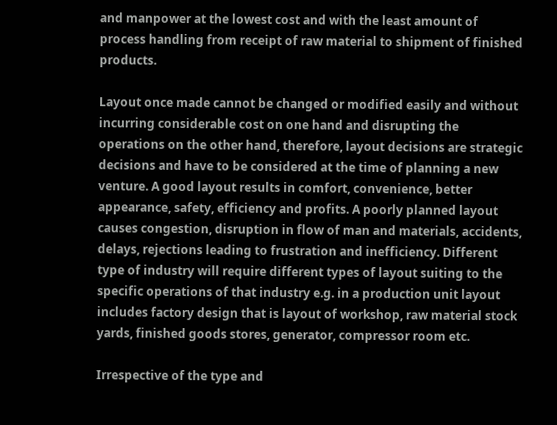and manpower at the lowest cost and with the least amount of process handling from receipt of raw material to shipment of finished products.

Layout once made cannot be changed or modified easily and without incurring considerable cost on one hand and disrupting the operations on the other hand, therefore, layout decisions are strategic decisions and have to be considered at the time of planning a new venture. A good layout results in comfort, convenience, better appearance, safety, efficiency and profits. A poorly planned layout causes congestion, disruption in flow of man and materials, accidents, delays, rejections leading to frustration and inefficiency. Different type of industry will require different types of layout suiting to the specific operations of that industry e.g. in a production unit layout includes factory design that is layout of workshop, raw material stock yards, finished goods stores, generator, compressor room etc.

Irrespective of the type and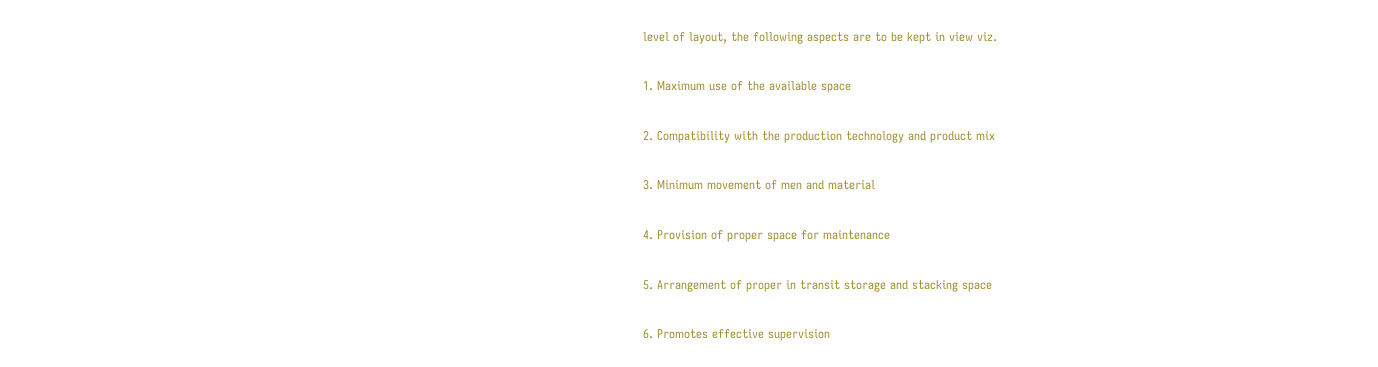level of layout, the following aspects are to be kept in view viz.

1. Maximum use of the available space

2. Compatibility with the production technology and product mix

3. Minimum movement of men and material

4. Provision of proper space for maintenance

5. Arrangement of proper in transit storage and stacking space

6. Promotes effective supervision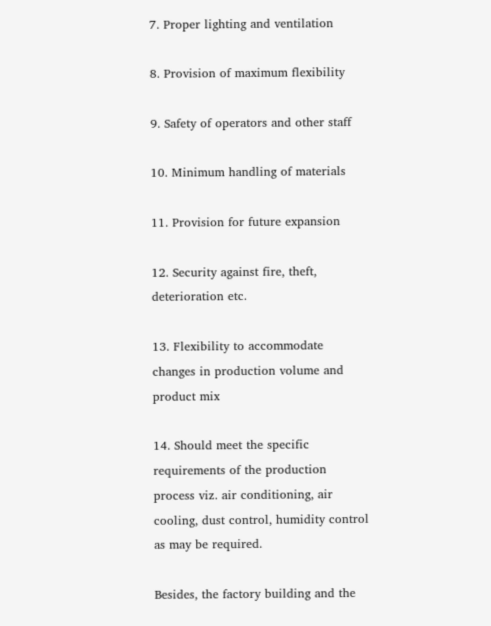7. Proper lighting and ventilation

8. Provision of maximum flexibility

9. Safety of operators and other staff

10. Minimum handling of materials

11. Provision for future expansion

12. Security against fire, theft, deterioration etc.

13. Flexibility to accommodate changes in production volume and product mix

14. Should meet the specific requirements of the production process viz. air conditioning, air cooling, dust control, humidity control as may be required.

Besides, the factory building and the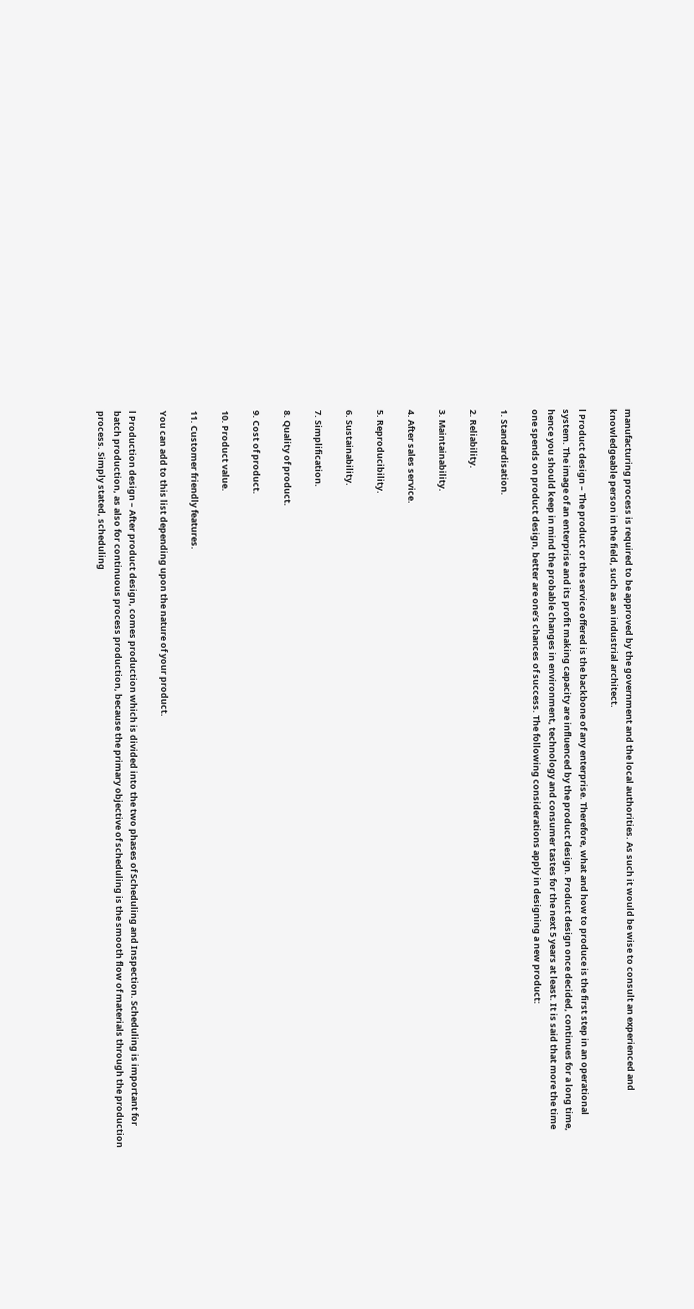manufacturing process is required to be approved by the government and the local authorities. As such it would be wise to consult an experienced and knowledgeable person in the field, such as an industrial architect.

l Product design – The product or the service offered is the backbone of any enterprise. Therefore, what and how to produce is the first step in an operational system. The image of an enterprise and its profit making capacity are influenced by the product design. Product design once decided, continues for a long time, hence you should keep in mind the probable changes in environment, technology and consumer tastes for the next 5 years at least. It is said that more the time one spends on product design, better are one’s chances of success. The following considerations apply in designing a new product:

1. Standardisation.

2. Reliability.

3. Maintainability.

4. After sales service.

5. Reproducibility.

6. Sustainability.

7. Simplification.

8. Quality of product.

9. Cost of product.

10. Product value.

11. Customer friendly features.

You can add to this list depending upon the nature of your product.

l Production design – After product design, comes production which is divided into the two phases of Scheduling and Inspection. Scheduling is important for batch production, as also for continuous process production, because the primary objective of scheduling is the smooth flow of materials through the production process. Simply stated, scheduling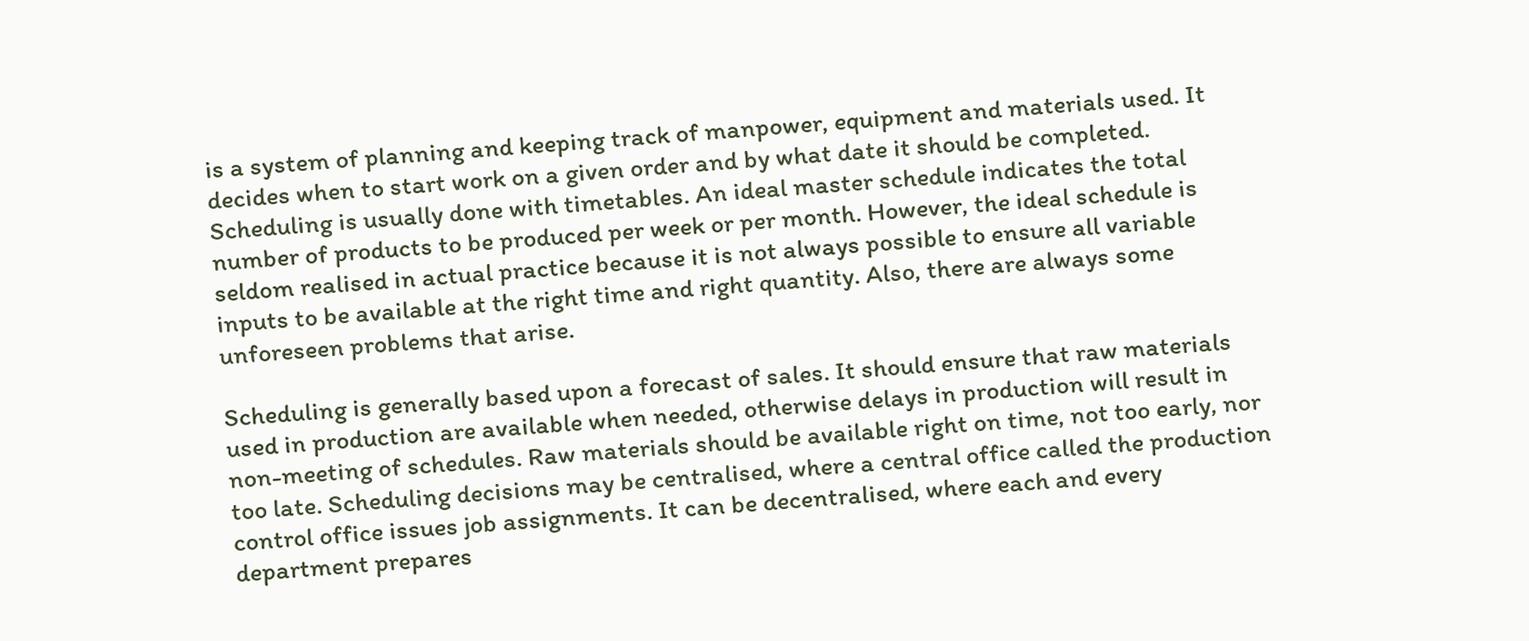is a system of planning and keeping track of manpower, equipment and materials used. It decides when to start work on a given order and by what date it should be completed. Scheduling is usually done with timetables. An ideal master schedule indicates the total number of products to be produced per week or per month. However, the ideal schedule is seldom realised in actual practice because it is not always possible to ensure all variable inputs to be available at the right time and right quantity. Also, there are always some unforeseen problems that arise.

Scheduling is generally based upon a forecast of sales. It should ensure that raw materials used in production are available when needed, otherwise delays in production will result in non-meeting of schedules. Raw materials should be available right on time, not too early, nor too late. Scheduling decisions may be centralised, where a central office called the production control office issues job assignments. It can be decentralised, where each and every department prepares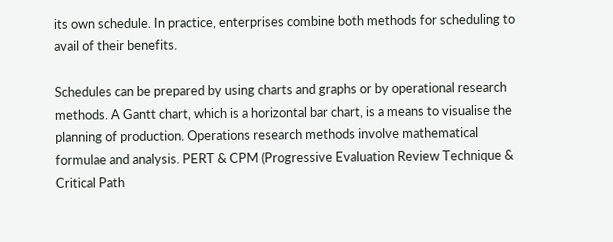its own schedule. In practice, enterprises combine both methods for scheduling to avail of their benefits.

Schedules can be prepared by using charts and graphs or by operational research methods. A Gantt chart, which is a horizontal bar chart, is a means to visualise the planning of production. Operations research methods involve mathematical formulae and analysis. PERT & CPM (Progressive Evaluation Review Technique & Critical Path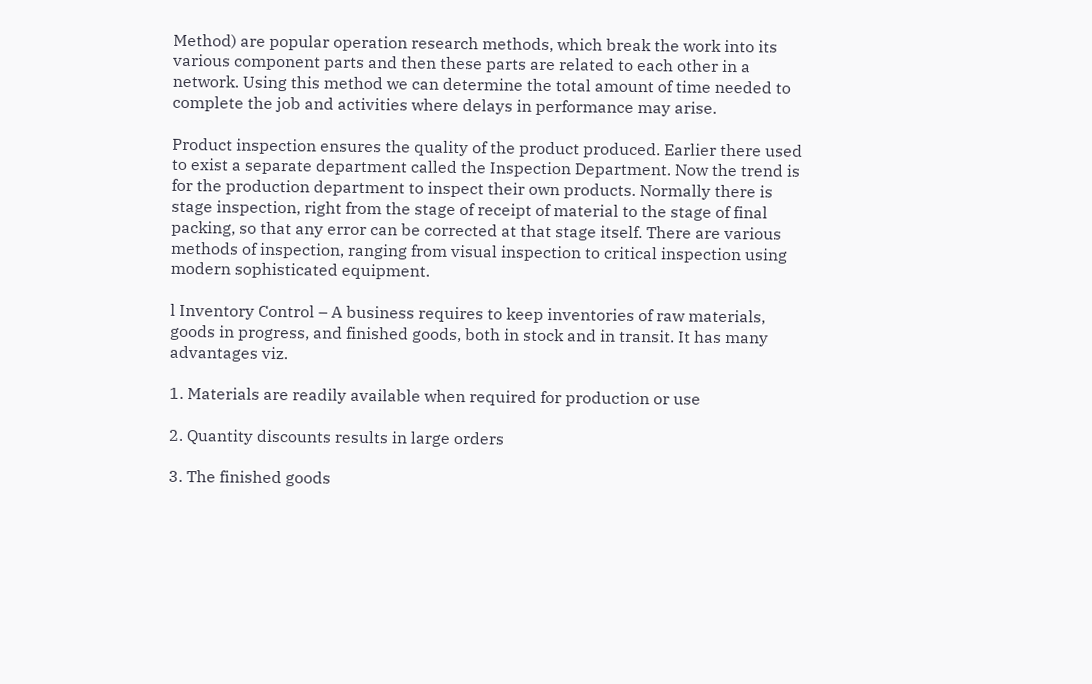Method) are popular operation research methods, which break the work into its various component parts and then these parts are related to each other in a network. Using this method we can determine the total amount of time needed to complete the job and activities where delays in performance may arise.

Product inspection ensures the quality of the product produced. Earlier there used to exist a separate department called the Inspection Department. Now the trend is for the production department to inspect their own products. Normally there is stage inspection, right from the stage of receipt of material to the stage of final packing, so that any error can be corrected at that stage itself. There are various methods of inspection, ranging from visual inspection to critical inspection using modern sophisticated equipment.

l Inventory Control – A business requires to keep inventories of raw materials, goods in progress, and finished goods, both in stock and in transit. It has many advantages viz.

1. Materials are readily available when required for production or use

2. Quantity discounts results in large orders

3. The finished goods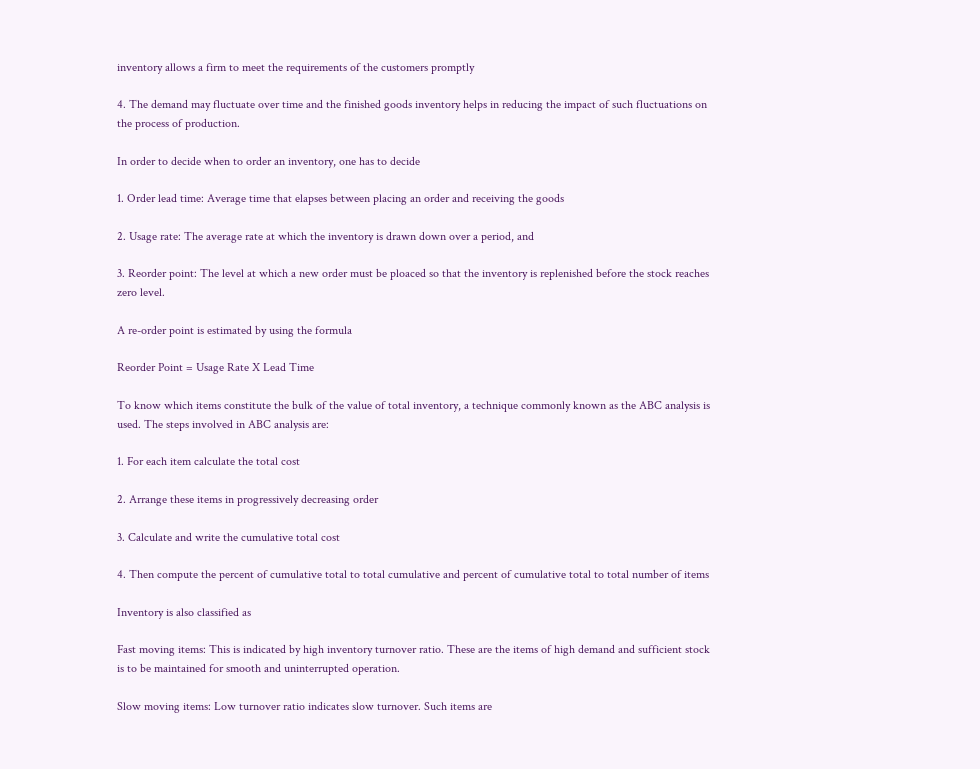inventory allows a firm to meet the requirements of the customers promptly

4. The demand may fluctuate over time and the finished goods inventory helps in reducing the impact of such fluctuations on the process of production.

In order to decide when to order an inventory, one has to decide

1. Order lead time: Average time that elapses between placing an order and receiving the goods

2. Usage rate: The average rate at which the inventory is drawn down over a period, and

3. Reorder point: The level at which a new order must be ploaced so that the inventory is replenished before the stock reaches zero level.

A re-order point is estimated by using the formula

Reorder Point = Usage Rate X Lead Time

To know which items constitute the bulk of the value of total inventory, a technique commonly known as the ABC analysis is used. The steps involved in ABC analysis are:

1. For each item calculate the total cost

2. Arrange these items in progressively decreasing order

3. Calculate and write the cumulative total cost

4. Then compute the percent of cumulative total to total cumulative and percent of cumulative total to total number of items

Inventory is also classified as

Fast moving items: This is indicated by high inventory turnover ratio. These are the items of high demand and sufficient stock is to be maintained for smooth and uninterrupted operation.

Slow moving items: Low turnover ratio indicates slow turnover. Such items are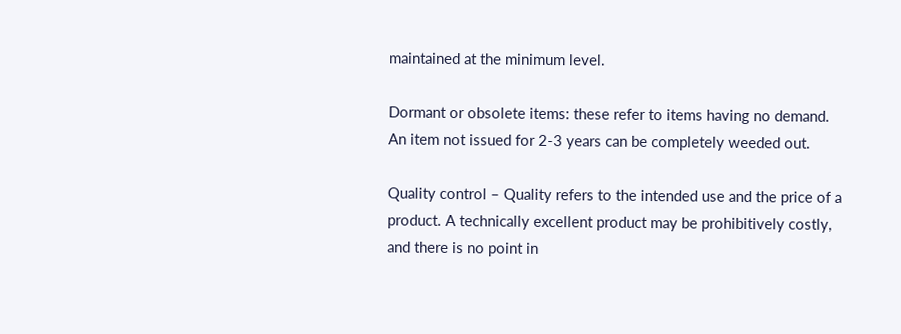maintained at the minimum level.

Dormant or obsolete items: these refer to items having no demand. An item not issued for 2-3 years can be completely weeded out.

Quality control – Quality refers to the intended use and the price of a product. A technically excellent product may be prohibitively costly, and there is no point in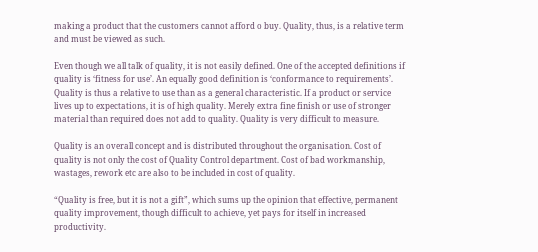making a product that the customers cannot afford o buy. Quality, thus, is a relative term and must be viewed as such.

Even though we all talk of quality, it is not easily defined. One of the accepted definitions if quality is ‘fitness for use’. An equally good definition is ‘conformance to requirements’. Quality is thus a relative to use than as a general characteristic. If a product or service lives up to expectations, it is of high quality. Merely extra fine finish or use of stronger material than required does not add to quality. Quality is very difficult to measure.

Quality is an overall concept and is distributed throughout the organisation. Cost of quality is not only the cost of Quality Control department. Cost of bad workmanship, wastages, rework etc are also to be included in cost of quality.

“Quality is free, but it is not a gift”, which sums up the opinion that effective, permanent quality improvement, though difficult to achieve, yet pays for itself in increased productivity.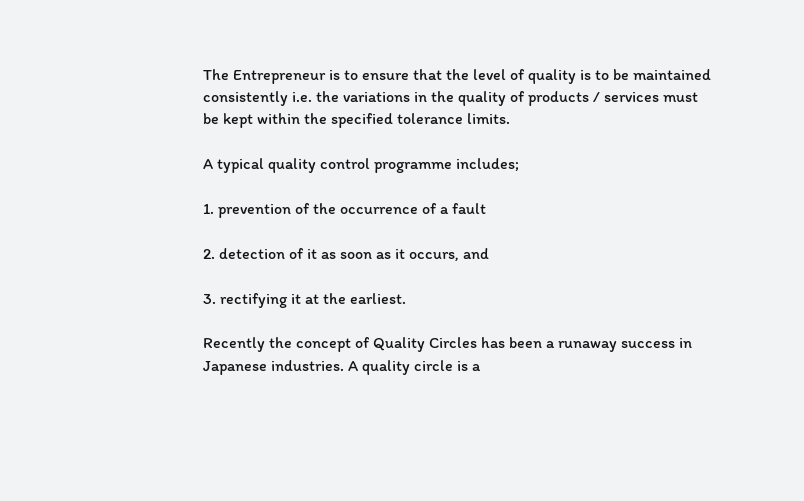The Entrepreneur is to ensure that the level of quality is to be maintained consistently i.e. the variations in the quality of products / services must be kept within the specified tolerance limits.

A typical quality control programme includes;

1. prevention of the occurrence of a fault

2. detection of it as soon as it occurs, and

3. rectifying it at the earliest.

Recently the concept of Quality Circles has been a runaway success in Japanese industries. A quality circle is a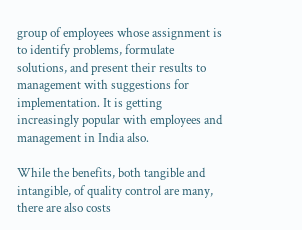group of employees whose assignment is to identify problems, formulate solutions, and present their results to management with suggestions for implementation. It is getting increasingly popular with employees and management in India also.

While the benefits, both tangible and intangible, of quality control are many, there are also costs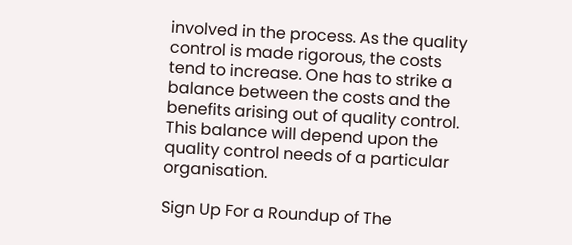involved in the process. As the quality control is made rigorous, the costs tend to increase. One has to strike a balance between the costs and the benefits arising out of quality control. This balance will depend upon the quality control needs of a particular organisation.

Sign Up For a Roundup of The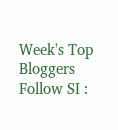Week's Top Bloggers
Follow SI :